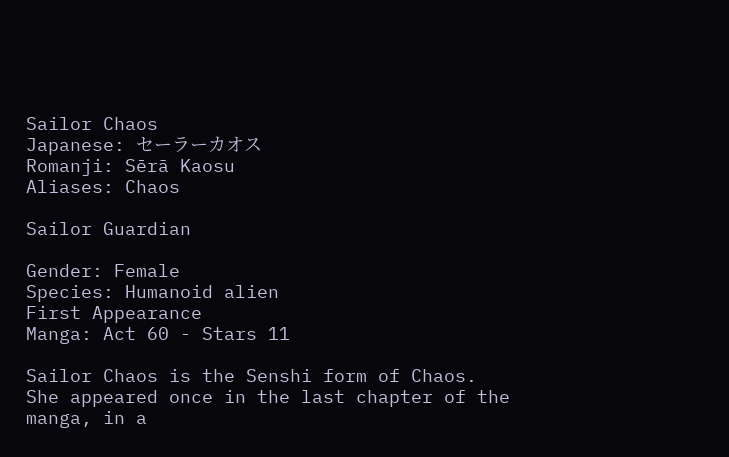Sailor Chaos
Japanese: セーラーカオス
Romanji: Sērā Kaosu
Aliases: Chaos

Sailor Guardian

Gender: Female
Species: Humanoid alien
First Appearance
Manga: Act 60 - Stars 11

Sailor Chaos is the Senshi form of Chaos. She appeared once in the last chapter of the manga, in a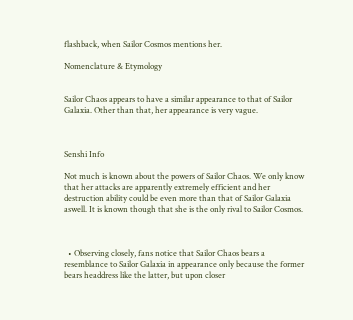flashback, when Sailor Cosmos mentions her.

Nomenclature & Etymology


Sailor Chaos appears to have a similar appearance to that of Sailor Galaxia. Other than that, her appearance is very vague.



Senshi Info

Not much is known about the powers of Sailor Chaos. We only know that her attacks are apparently extremely efficient and her destruction ability could be even more than that of Sailor Galaxia aswell. It is known though that she is the only rival to Sailor Cosmos.



  • Observing closely, fans notice that Sailor Chaos bears a resemblance to Sailor Galaxia in appearance only because the former bears headdress like the latter, but upon closer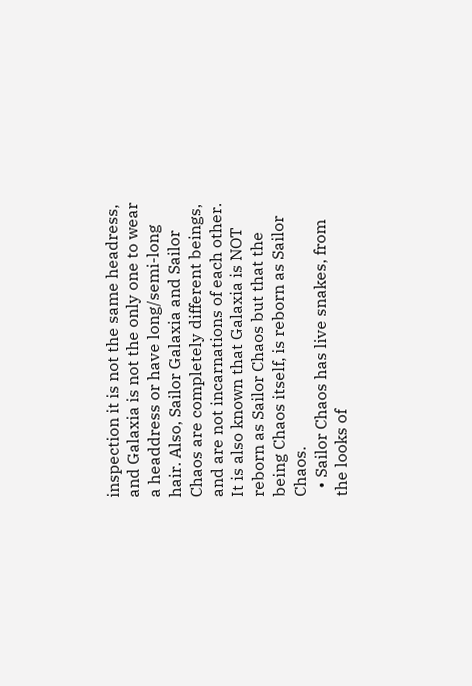inspection it is not the same headress, and Galaxia is not the only one to wear a headdress or have long/semi-long hair. Also, Sailor Galaxia and Sailor Chaos are completely different beings, and are not incarnations of each other. It is also known that Galaxia is NOT reborn as Sailor Chaos but that the being Chaos itself, is reborn as Sailor Chaos.
  • Sailor Chaos has live snakes, from the looks of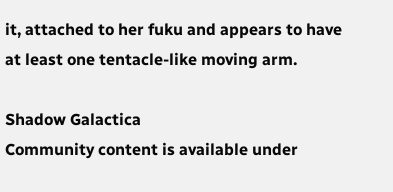it, attached to her fuku and appears to have at least one tentacle-like moving arm.

Shadow Galactica
Community content is available under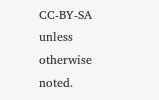CC-BY-SA unless otherwise noted.